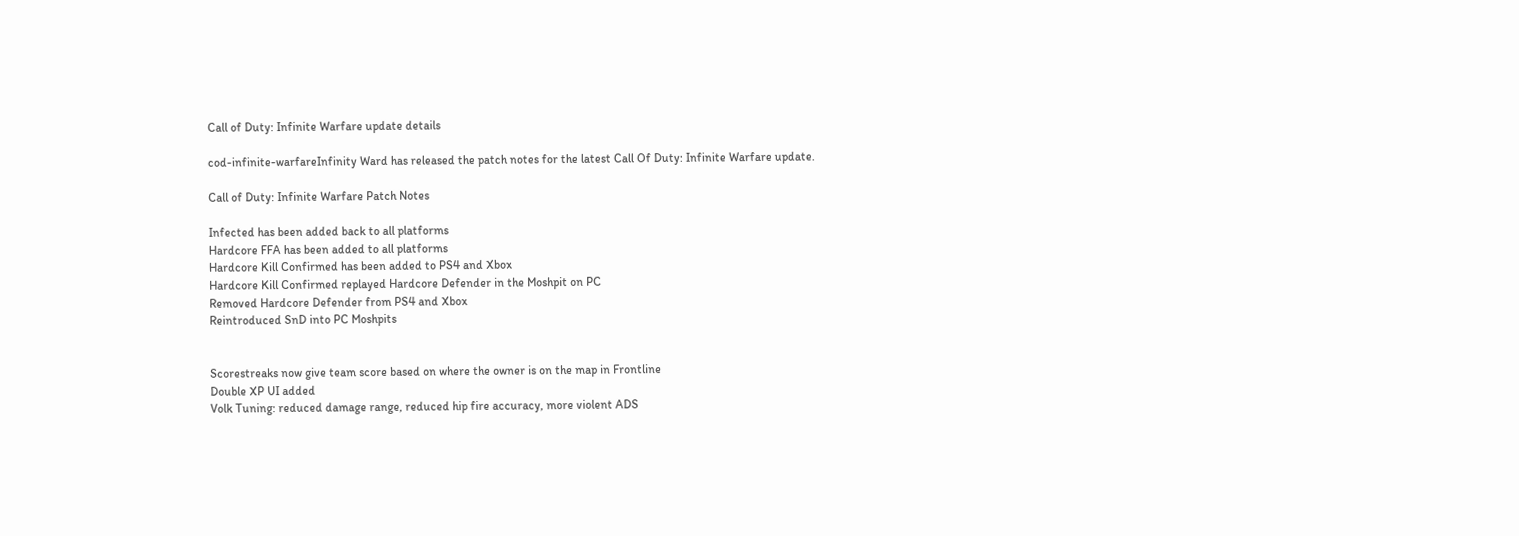Call of Duty: Infinite Warfare update details

cod-infinite-warfareInfinity Ward has released the patch notes for the latest Call Of Duty: Infinite Warfare update.

Call of Duty: Infinite Warfare Patch Notes

Infected has been added back to all platforms
Hardcore FFA has been added to all platforms
Hardcore Kill Confirmed has been added to PS4 and Xbox
Hardcore Kill Confirmed replayed Hardcore Defender in the Moshpit on PC
Removed Hardcore Defender from PS4 and Xbox
Reintroduced SnD into PC Moshpits


Scorestreaks now give team score based on where the owner is on the map in Frontline
Double XP UI added
Volk Tuning: reduced damage range, reduced hip fire accuracy, more violent ADS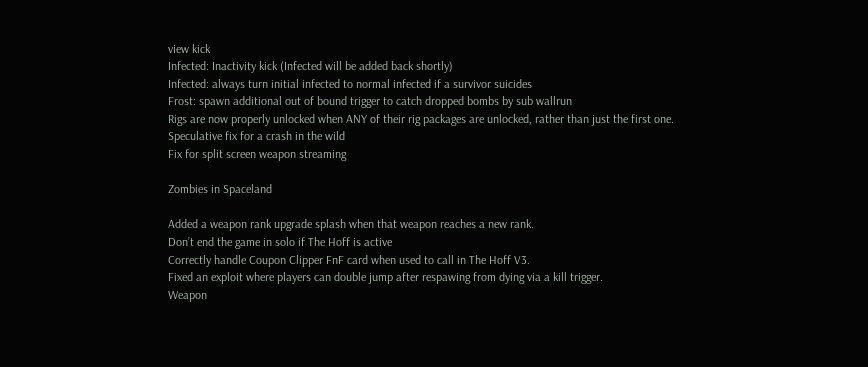view kick
Infected: Inactivity kick (Infected will be added back shortly)
Infected: always turn initial infected to normal infected if a survivor suicides
Frost: spawn additional out of bound trigger to catch dropped bombs by sub wallrun
Rigs are now properly unlocked when ANY of their rig packages are unlocked, rather than just the first one.
Speculative fix for a crash in the wild
Fix for split screen weapon streaming

Zombies in Spaceland

Added a weapon rank upgrade splash when that weapon reaches a new rank.
Don’t end the game in solo if The Hoff is active
Correctly handle Coupon Clipper FnF card when used to call in The Hoff V3.
Fixed an exploit where players can double jump after respawing from dying via a kill trigger.
Weapon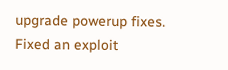upgrade powerup fixes.
Fixed an exploit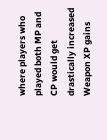where players who played both MP and CP would get drastically increased Weapon XP gains